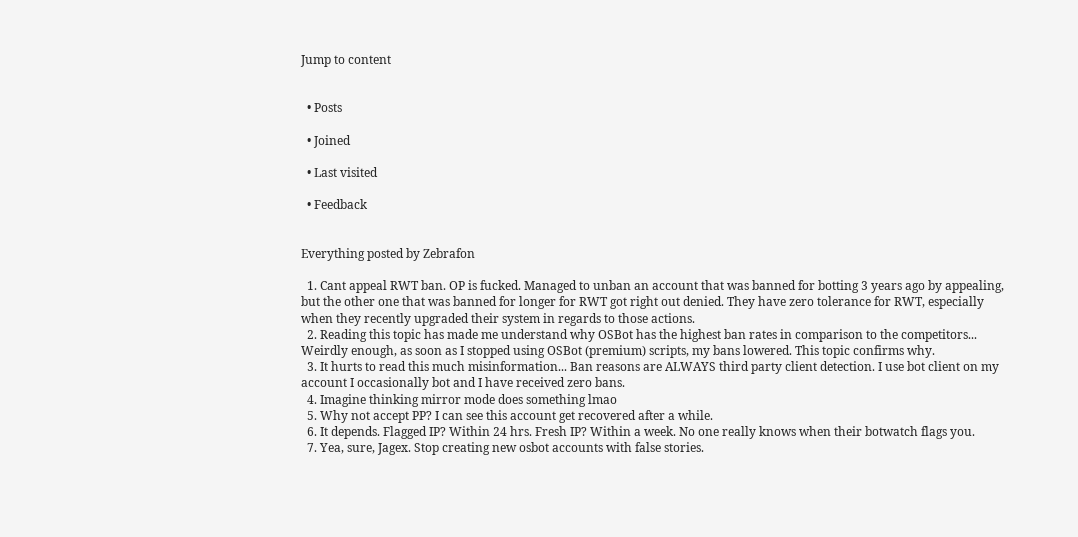Jump to content


  • Posts

  • Joined

  • Last visited

  • Feedback


Everything posted by Zebrafon

  1. Cant appeal RWT ban. OP is fucked. Managed to unban an account that was banned for botting 3 years ago by appealing, but the other one that was banned for longer for RWT got right out denied. They have zero tolerance for RWT, especially when they recently upgraded their system in regards to those actions.
  2. Reading this topic has made me understand why OSBot has the highest ban rates in comparison to the competitors... Weirdly enough, as soon as I stopped using OSBot (premium) scripts, my bans lowered. This topic confirms why.
  3. It hurts to read this much misinformation... Ban reasons are ALWAYS third party client detection. I use bot client on my account I occasionally bot and I have received zero bans.
  4. Imagine thinking mirror mode does something lmao
  5. Why not accept PP? I can see this account get recovered after a while.
  6. It depends. Flagged IP? Within 24 hrs. Fresh IP? Within a week. No one really knows when their botwatch flags you.
  7. Yea, sure, Jagex. Stop creating new osbot accounts with false stories.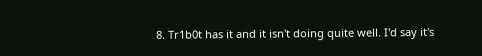8. Tr1b0t has it and it isn't doing quite well. I'd say it's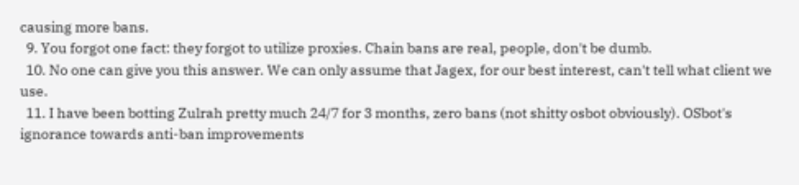causing more bans.
  9. You forgot one fact: they forgot to utilize proxies. Chain bans are real, people, don't be dumb.
  10. No one can give you this answer. We can only assume that Jagex, for our best interest, can't tell what client we use.
  11. I have been botting Zulrah pretty much 24/7 for 3 months, zero bans (not shitty osbot obviously). OSbot's ignorance towards anti-ban improvements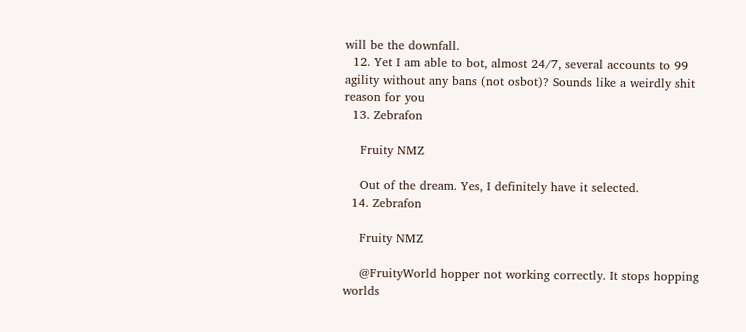will be the downfall.
  12. Yet I am able to bot, almost 24/7, several accounts to 99 agility without any bans (not osbot)? Sounds like a weirdly shit reason for you
  13. Zebrafon

    Fruity NMZ

    Out of the dream. Yes, I definitely have it selected.
  14. Zebrafon

    Fruity NMZ

    @FruityWorld hopper not working correctly. It stops hopping worlds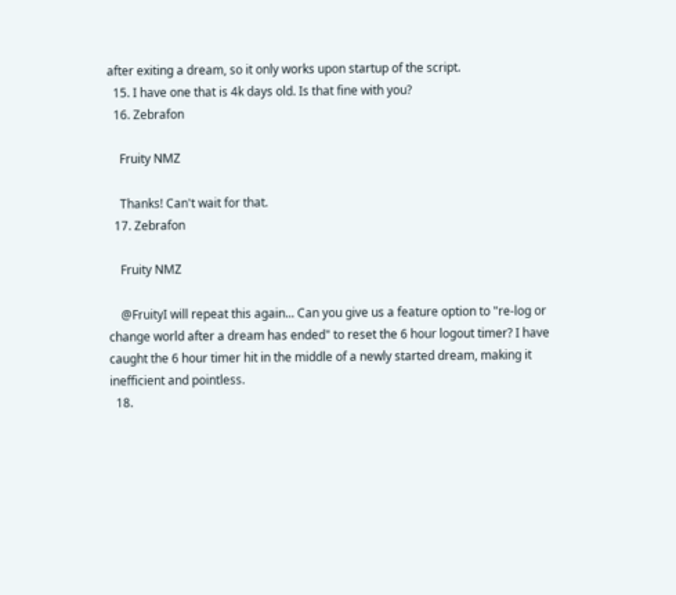after exiting a dream, so it only works upon startup of the script.
  15. I have one that is 4k days old. Is that fine with you?
  16. Zebrafon

    Fruity NMZ

    Thanks! Can't wait for that.
  17. Zebrafon

    Fruity NMZ

    @FruityI will repeat this again... Can you give us a feature option to "re-log or change world after a dream has ended" to reset the 6 hour logout timer? I have caught the 6 hour timer hit in the middle of a newly started dream, making it inefficient and pointless.
  18.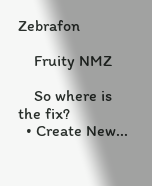Zebrafon

    Fruity NMZ

    So where is the fix?
  • Create New...